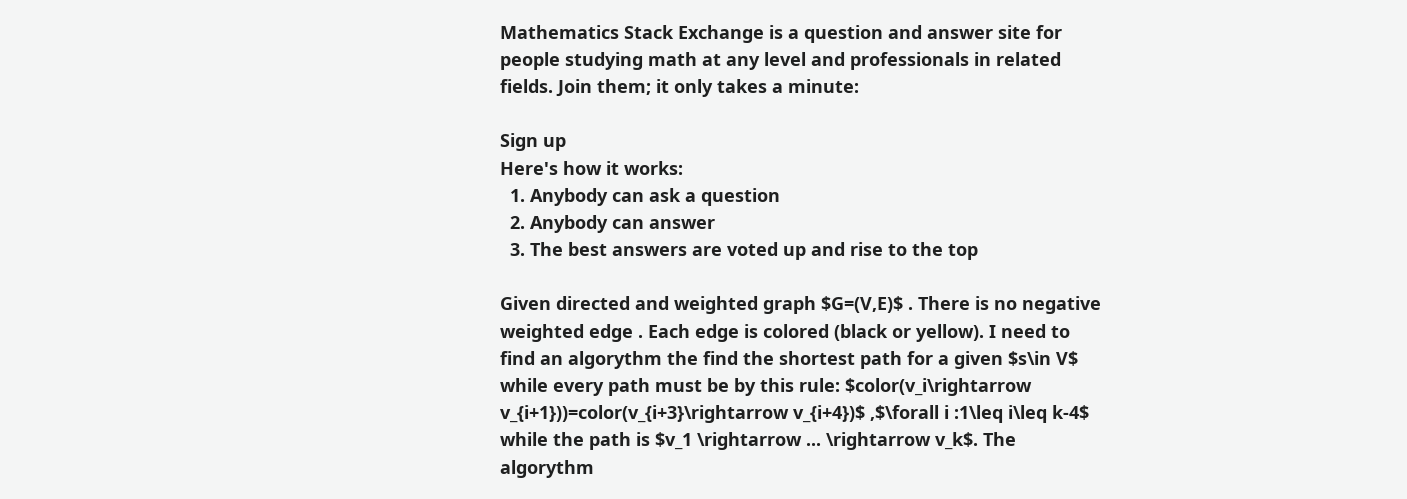Mathematics Stack Exchange is a question and answer site for people studying math at any level and professionals in related fields. Join them; it only takes a minute:

Sign up
Here's how it works:
  1. Anybody can ask a question
  2. Anybody can answer
  3. The best answers are voted up and rise to the top

Given directed and weighted graph $G=(V,E)$ . There is no negative weighted edge . Each edge is colored (black or yellow). I need to find an algorythm the find the shortest path for a given $s\in V$ while every path must be by this rule: $color(v_i\rightarrow v_{i+1}))=color(v_{i+3}\rightarrow v_{i+4})$ ,$\forall i :1\leq i\leq k-4$ while the path is $v_1 \rightarrow ... \rightarrow v_k$. The algorythm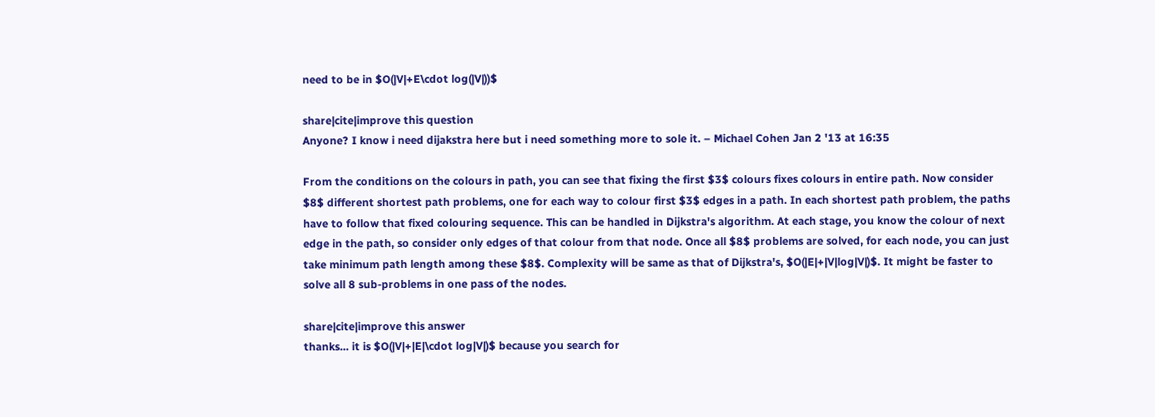need to be in $O(|V|+E\cdot log(|V|))$

share|cite|improve this question
Anyone? I know i need dijakstra here but i need something more to sole it. – Michael Cohen Jan 2 '13 at 16:35

From the conditions on the colours in path, you can see that fixing the first $3$ colours fixes colours in entire path. Now consider $8$ different shortest path problems, one for each way to colour first $3$ edges in a path. In each shortest path problem, the paths have to follow that fixed colouring sequence. This can be handled in Dijkstra's algorithm. At each stage, you know the colour of next edge in the path, so consider only edges of that colour from that node. Once all $8$ problems are solved, for each node, you can just take minimum path length among these $8$. Complexity will be same as that of Dijkstra's, $O(|E|+|V|log|V|)$. It might be faster to solve all 8 sub-problems in one pass of the nodes.

share|cite|improve this answer
thanks... it is $O(|V|+|E|\cdot log|V|)$ because you search for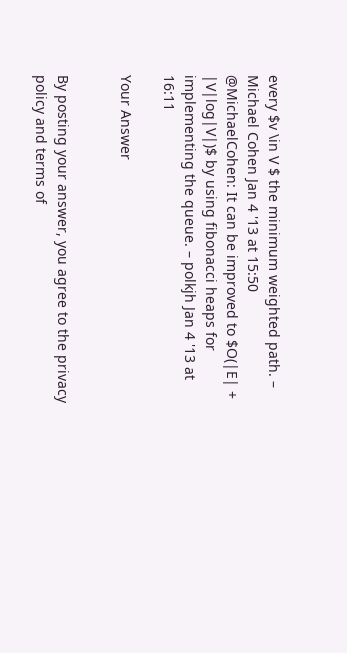every $v \in V $ the minimum weighted path. – Michael Cohen Jan 4 '13 at 15:50
@MichaelCohen: It can be improved to $O(|E| + |V|log|V|)$ by using fibonacci heaps for implementing the queue. – polkjh Jan 4 '13 at 16:11

Your Answer


By posting your answer, you agree to the privacy policy and terms of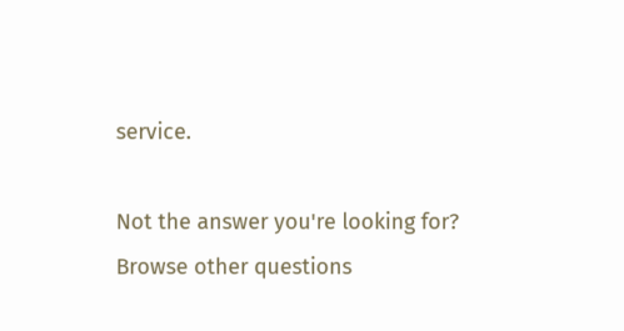service.

Not the answer you're looking for? Browse other questions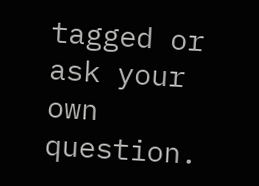tagged or ask your own question.